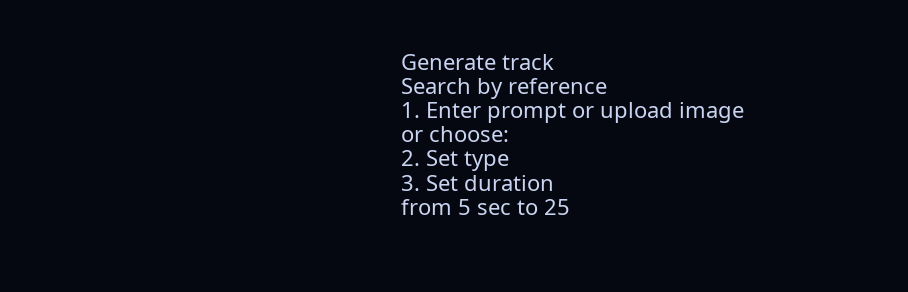Generate track
Search by reference
1. Enter prompt or upload image
or choose:
2. Set type
3. Set duration
from 5 sec to 25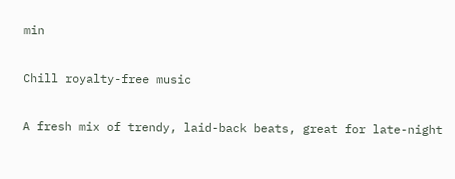min

Chill royalty-free music

A fresh mix of trendy, laid-back beats, great for late-night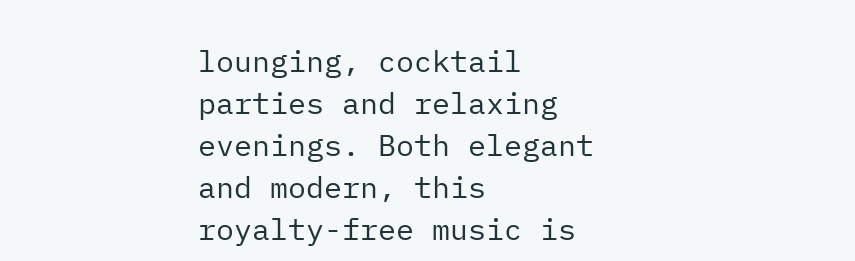lounging, cocktail parties and relaxing evenings. Both elegant and modern, this royalty-free music is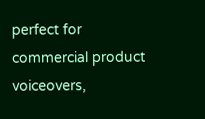perfect for commercial product voiceovers,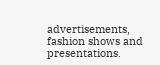advertisements, fashion shows and presentations.